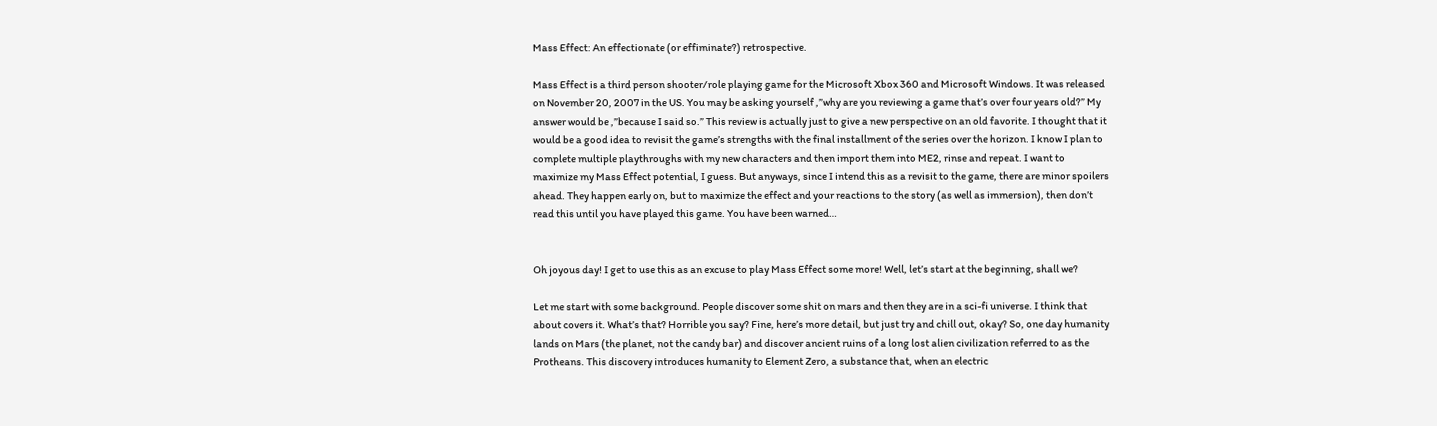Mass Effect: An effectionate (or effiminate?) retrospective.

Mass Effect is a third person shooter/role playing game for the Microsoft Xbox 360 and Microsoft Windows. It was released on November 20, 2007 in the US. You may be asking yourself ,”why are you reviewing a game that’s over four years old?” My answer would be ,”because I said so.” This review is actually just to give a new perspective on an old favorite. I thought that it would be a good idea to revisit the game’s strengths with the final installment of the series over the horizon. I know I plan to complete multiple playthroughs with my new characters and then import them into ME2, rinse and repeat. I want to maximize my Mass Effect potential, I guess. But anyways, since I intend this as a revisit to the game, there are minor spoilers ahead. They happen early on, but to maximize the effect and your reactions to the story (as well as immersion), then don’t read this until you have played this game. You have been warned…


Oh joyous day! I get to use this as an excuse to play Mass Effect some more! Well, let’s start at the beginning, shall we?

Let me start with some background. People discover some shit on mars and then they are in a sci-fi universe. I think that about covers it. What’s that? Horrible you say? Fine, here’s more detail, but just try and chill out, okay? So, one day humanity lands on Mars (the planet, not the candy bar) and discover ancient ruins of a long lost alien civilization referred to as the Protheans. This discovery introduces humanity to Element Zero, a substance that, when an electric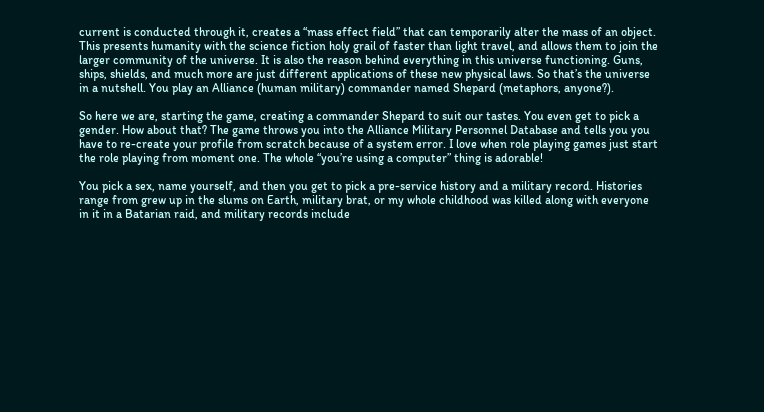current is conducted through it, creates a “mass effect field” that can temporarily alter the mass of an object. This presents humanity with the science fiction holy grail of faster than light travel, and allows them to join the larger community of the universe. It is also the reason behind everything in this universe functioning. Guns, ships, shields, and much more are just different applications of these new physical laws. So that’s the universe in a nutshell. You play an Alliance (human military) commander named Shepard (metaphors, anyone?).

So here we are, starting the game, creating a commander Shepard to suit our tastes. You even get to pick a gender. How about that? The game throws you into the Alliance Military Personnel Database and tells you you have to re-create your profile from scratch because of a system error. I love when role playing games just start the role playing from moment one. The whole “you’re using a computer” thing is adorable!

You pick a sex, name yourself, and then you get to pick a pre-service history and a military record. Histories range from grew up in the slums on Earth, military brat, or my whole childhood was killed along with everyone in it in a Batarian raid, and military records include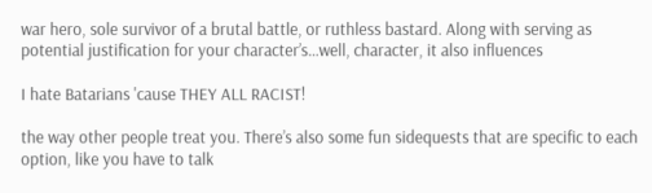war hero, sole survivor of a brutal battle, or ruthless bastard. Along with serving as potential justification for your character’s…well, character, it also influences

I hate Batarians 'cause THEY ALL RACIST!

the way other people treat you. There’s also some fun sidequests that are specific to each option, like you have to talk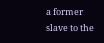a former slave to the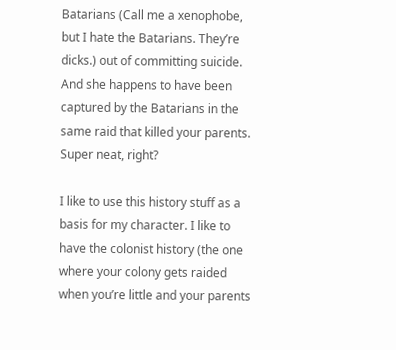Batarians (Call me a xenophobe, but I hate the Batarians. They’re dicks.) out of committing suicide. And she happens to have been captured by the Batarians in the same raid that killed your parents. Super neat, right?

I like to use this history stuff as a basis for my character. I like to have the colonist history (the one where your colony gets raided when you’re little and your parents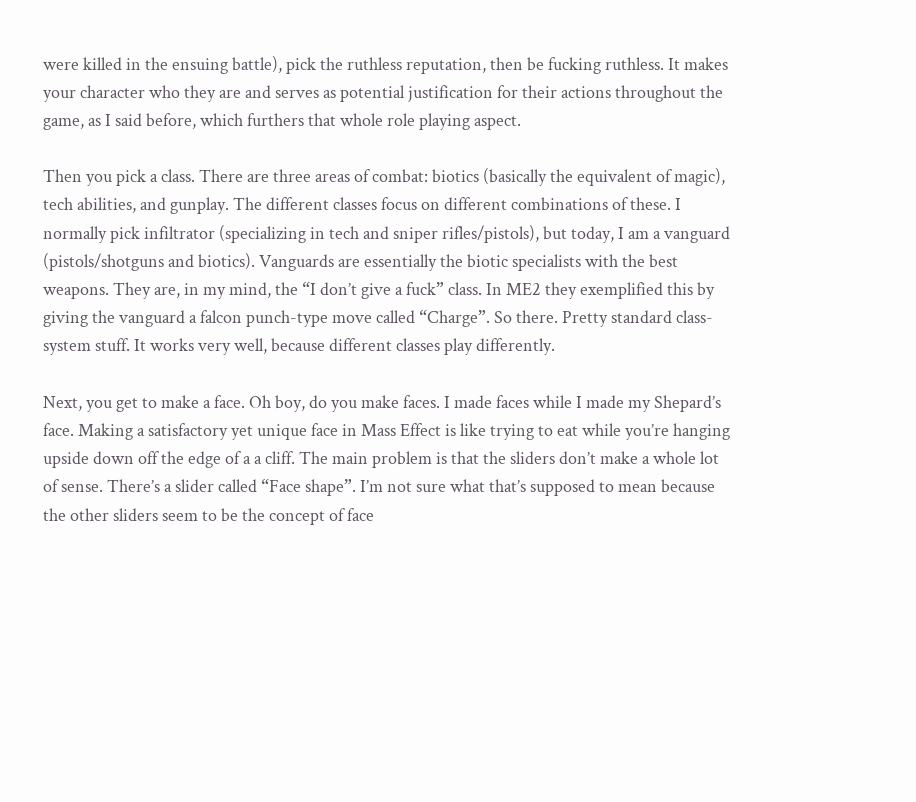were killed in the ensuing battle), pick the ruthless reputation, then be fucking ruthless. It makes your character who they are and serves as potential justification for their actions throughout the game, as I said before, which furthers that whole role playing aspect.

Then you pick a class. There are three areas of combat: biotics (basically the equivalent of magic), tech abilities, and gunplay. The different classes focus on different combinations of these. I normally pick infiltrator (specializing in tech and sniper rifles/pistols), but today, I am a vanguard (pistols/shotguns and biotics). Vanguards are essentially the biotic specialists with the best weapons. They are, in my mind, the “I don’t give a fuck” class. In ME2 they exemplified this by giving the vanguard a falcon punch-type move called “Charge”. So there. Pretty standard class-system stuff. It works very well, because different classes play differently.

Next, you get to make a face. Oh boy, do you make faces. I made faces while I made my Shepard’s face. Making a satisfactory yet unique face in Mass Effect is like trying to eat while you’re hanging upside down off the edge of a a cliff. The main problem is that the sliders don’t make a whole lot of sense. There’s a slider called “Face shape”. I’m not sure what that’s supposed to mean because the other sliders seem to be the concept of face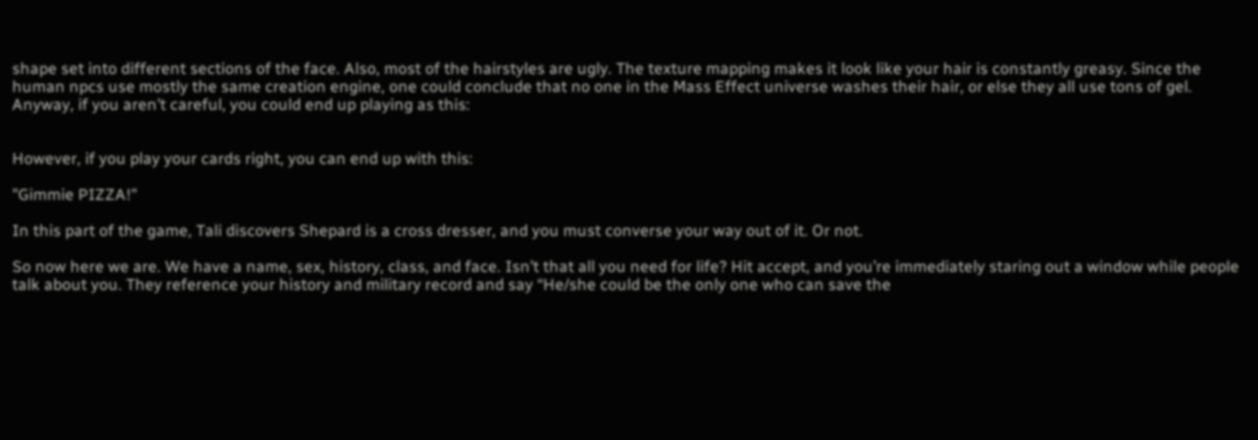shape set into different sections of the face. Also, most of the hairstyles are ugly. The texture mapping makes it look like your hair is constantly greasy. Since the human npcs use mostly the same creation engine, one could conclude that no one in the Mass Effect universe washes their hair, or else they all use tons of gel. Anyway, if you aren’t careful, you could end up playing as this:


However, if you play your cards right, you can end up with this:

"Gimmie PIZZA!"

In this part of the game, Tali discovers Shepard is a cross dresser, and you must converse your way out of it. Or not.

So now here we are. We have a name, sex, history, class, and face. Isn’t that all you need for life? Hit accept, and you’re immediately staring out a window while people talk about you. They reference your history and military record and say “He/she could be the only one who can save the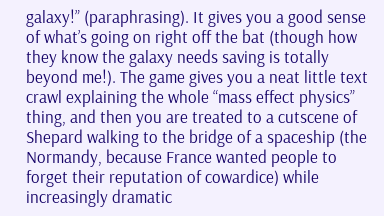galaxy!” (paraphrasing). It gives you a good sense of what’s going on right off the bat (though how they know the galaxy needs saving is totally beyond me!). The game gives you a neat little text crawl explaining the whole “mass effect physics” thing, and then you are treated to a cutscene of Shepard walking to the bridge of a spaceship (the Normandy, because France wanted people to forget their reputation of cowardice) while increasingly dramatic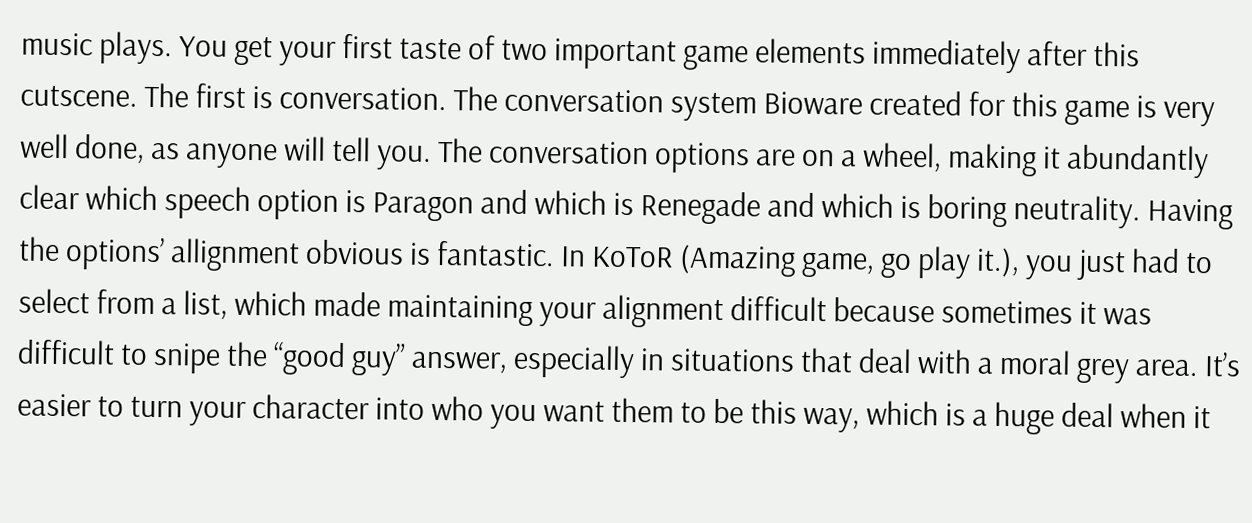music plays. You get your first taste of two important game elements immediately after this cutscene. The first is conversation. The conversation system Bioware created for this game is very well done, as anyone will tell you. The conversation options are on a wheel, making it abundantly clear which speech option is Paragon and which is Renegade and which is boring neutrality. Having the options’ allignment obvious is fantastic. In KoToR (Amazing game, go play it.), you just had to select from a list, which made maintaining your alignment difficult because sometimes it was difficult to snipe the “good guy” answer, especially in situations that deal with a moral grey area. It’s easier to turn your character into who you want them to be this way, which is a huge deal when it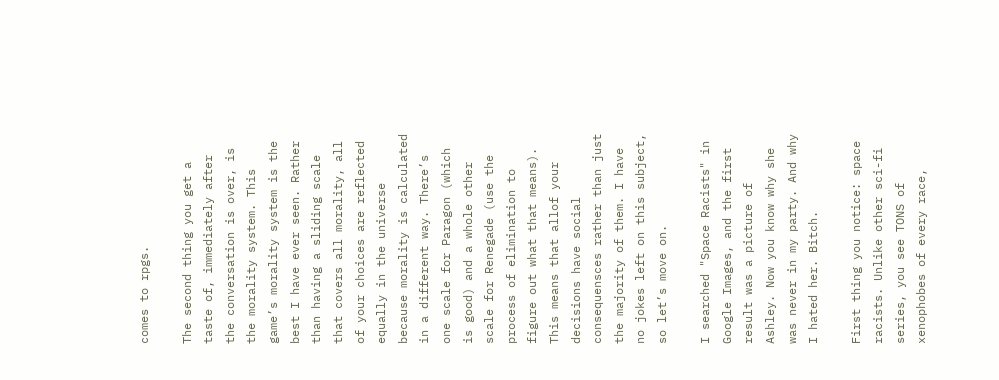comes to rpgs.

The second thing you get a taste of, immediately after the conversation is over, is the morality system. This game’s morality system is the best I have ever seen. Rather than having a sliding scale that covers all morality, all of your choices are reflected equally in the universe because morality is calculated in a different way. There’s one scale for Paragon (which is good) and a whole other scale for Renegade (use the process of elimination to figure out what that means). This means that allof your decisions have social consequensces rather than just the majority of them. I have no jokes left on this subject, so let’s move on.

I searched "Space Racists" in Google Images, and the first result was a picture of Ashley. Now you know why she was never in my party. And why I hated her. Bitch.

First thing you notice: space racists. Unlike other sci-fi series, you see TONS of xenophobes of every race,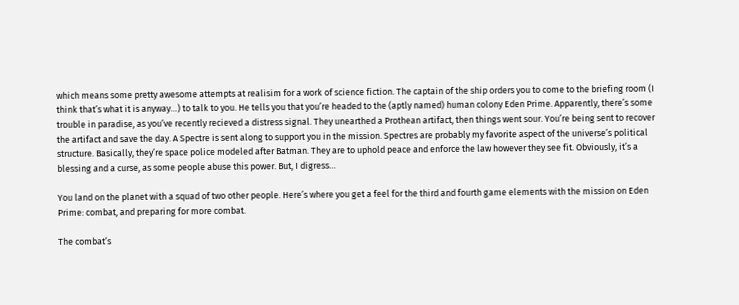which means some pretty awesome attempts at realisim for a work of science fiction. The captain of the ship orders you to come to the briefing room (I think that’s what it is anyway…) to talk to you. He tells you that you’re headed to the (aptly named) human colony Eden Prime. Apparently, there’s some trouble in paradise, as you’ve recently recieved a distress signal. They unearthed a Prothean artifact, then things went sour. You’re being sent to recover the artifact and save the day. A Spectre is sent along to support you in the mission. Spectres are probably my favorite aspect of the universe’s political structure. Basically, they’re space police modeled after Batman. They are to uphold peace and enforce the law however they see fit. Obviously, it’s a blessing and a curse, as some people abuse this power. But, I digress…

You land on the planet with a squad of two other people. Here’s where you get a feel for the third and fourth game elements with the mission on Eden Prime: combat, and preparing for more combat.

The combat’s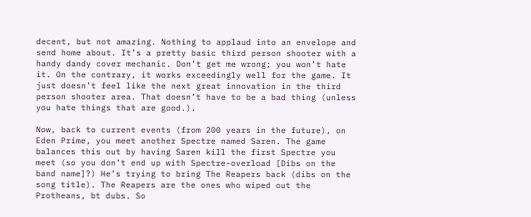decent, but not amazing. Nothing to applaud into an envelope and send home about. It’s a pretty basic third person shooter with a handy dandy cover mechanic. Don’t get me wrong; you won’t hate it. On the contrary, it works exceedingly well for the game. It just doesn’t feel like the next great innovation in the third person shooter area. That doesn’t have to be a bad thing (unless you hate things that are good.).

Now, back to current events (from 200 years in the future), on Eden Prime, you meet another Spectre named Saren. The game balances this out by having Saren kill the first Spectre you meet (so you don’t end up with Spectre-overload [Dibs on the band name]?) He’s trying to bring The Reapers back (dibs on the song title). The Reapers are the ones who wiped out the Protheans, bt dubs. So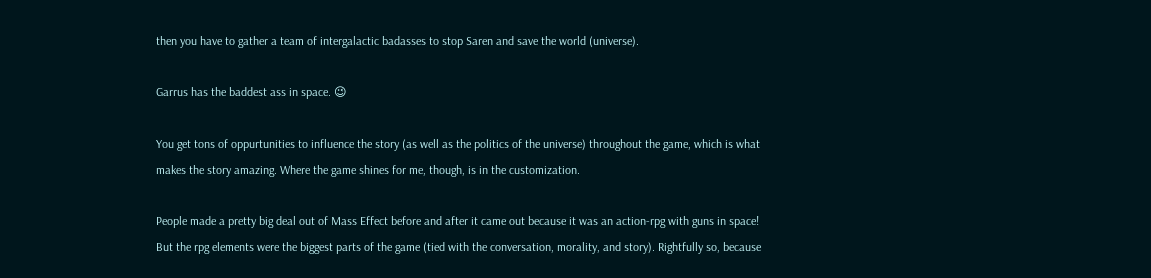then you have to gather a team of intergalactic badasses to stop Saren and save the world (universe).

Garrus has the baddest ass in space. 😉

You get tons of oppurtunities to influence the story (as well as the politics of the universe) throughout the game, which is what makes the story amazing. Where the game shines for me, though, is in the customization.

People made a pretty big deal out of Mass Effect before and after it came out because it was an action-rpg with guns in space! But the rpg elements were the biggest parts of the game (tied with the conversation, morality, and story). Rightfully so, because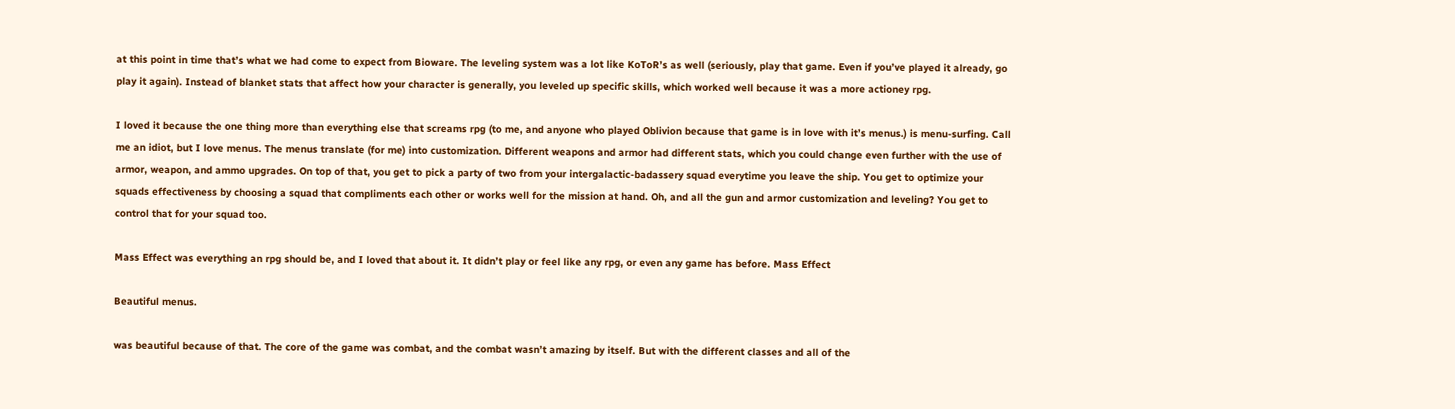at this point in time that’s what we had come to expect from Bioware. The leveling system was a lot like KoToR’s as well (seriously, play that game. Even if you’ve played it already, go play it again). Instead of blanket stats that affect how your character is generally, you leveled up specific skills, which worked well because it was a more actioney rpg.

I loved it because the one thing more than everything else that screams rpg (to me, and anyone who played Oblivion because that game is in love with it’s menus.) is menu-surfing. Call me an idiot, but I love menus. The menus translate (for me) into customization. Different weapons and armor had different stats, which you could change even further with the use of armor, weapon, and ammo upgrades. On top of that, you get to pick a party of two from your intergalactic-badassery squad everytime you leave the ship. You get to optimize your squads effectiveness by choosing a squad that compliments each other or works well for the mission at hand. Oh, and all the gun and armor customization and leveling? You get to control that for your squad too.

Mass Effect was everything an rpg should be, and I loved that about it. It didn’t play or feel like any rpg, or even any game has before. Mass Effect

Beautiful menus.

was beautiful because of that. The core of the game was combat, and the combat wasn’t amazing by itself. But with the different classes and all of the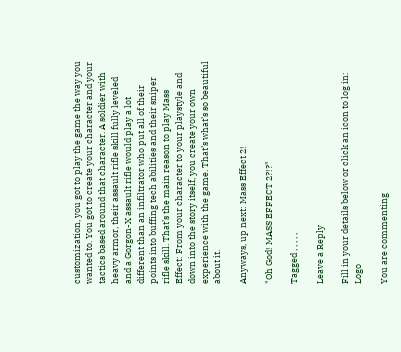customization, you got to play the game the way you wanted to. You got to create your character and your tactics based around that character. A soldier with heavy armor, their assault rifle skill fully leveled and a Gorgon-X assault rifle would play a lot different than an infiltrator who put all of their points into buffing tech abilities and their sniper rifle skill. That’s the main reason to play Mass Effect: From your character to your playstyle and down into the story itself, you create your own experience with the game. That’s what’s so beautiful about it.

Anyways, up next: Mass Effect 2!

"Oh God! MASS EFFECT 2?!?"

Tagged , , , , ,

Leave a Reply

Fill in your details below or click an icon to log in: Logo

You are commenting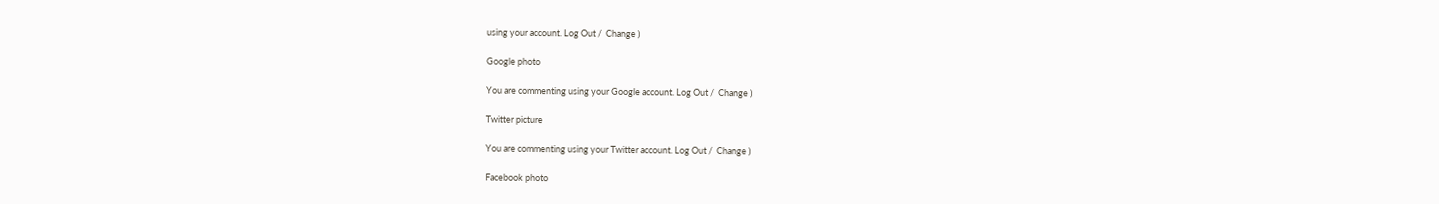using your account. Log Out /  Change )

Google photo

You are commenting using your Google account. Log Out /  Change )

Twitter picture

You are commenting using your Twitter account. Log Out /  Change )

Facebook photo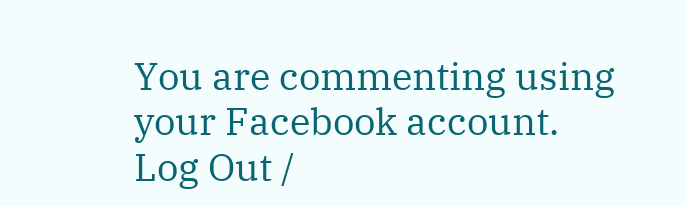You are commenting using your Facebook account. Log Out /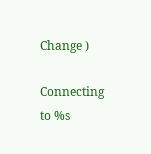Change )

Connecting to %s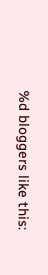%d bloggers like this: